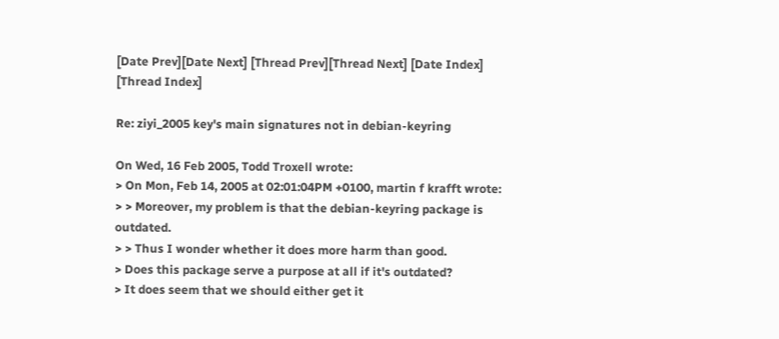[Date Prev][Date Next] [Thread Prev][Thread Next] [Date Index] [Thread Index]

Re: ziyi_2005 key's main signatures not in debian-keyring

On Wed, 16 Feb 2005, Todd Troxell wrote:
> On Mon, Feb 14, 2005 at 02:01:04PM +0100, martin f krafft wrote:
> > Moreover, my problem is that the debian-keyring package is outdated.
> > Thus I wonder whether it does more harm than good.
> Does this package serve a purpose at all if it's outdated?
> It does seem that we should either get it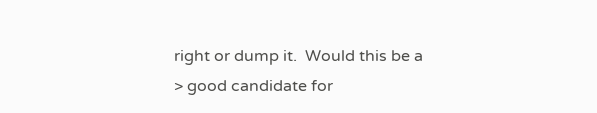right or dump it.  Would this be a
> good candidate for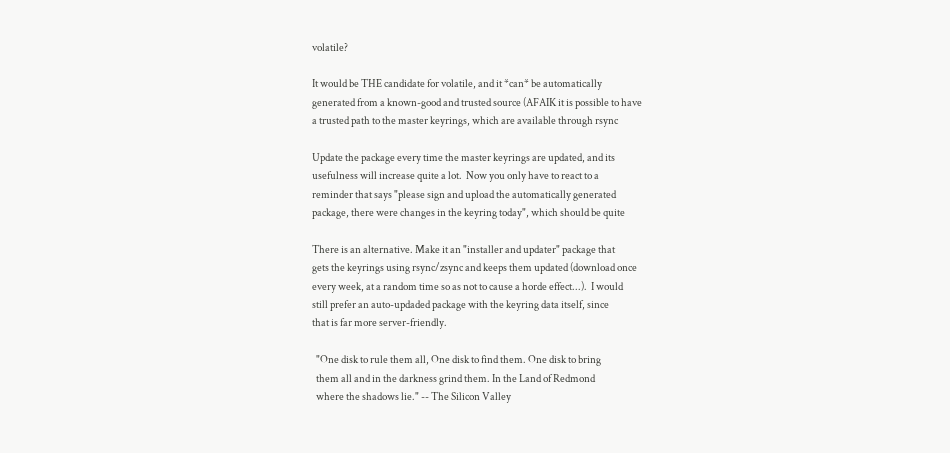volatile?

It would be THE candidate for volatile, and it *can* be automatically
generated from a known-good and trusted source (AFAIK it is possible to have
a trusted path to the master keyrings, which are available through rsync

Update the package every time the master keyrings are updated, and its
usefulness will increase quite a lot.  Now you only have to react to a
reminder that says "please sign and upload the automatically generated
package, there were changes in the keyring today", which should be quite

There is an alternative. Make it an "installer and updater" package that
gets the keyrings using rsync/zsync and keeps them updated (download once
every week, at a random time so as not to cause a horde effect...).  I would
still prefer an auto-updaded package with the keyring data itself, since
that is far more server-friendly.

  "One disk to rule them all, One disk to find them. One disk to bring
  them all and in the darkness grind them. In the Land of Redmond
  where the shadows lie." -- The Silicon Valley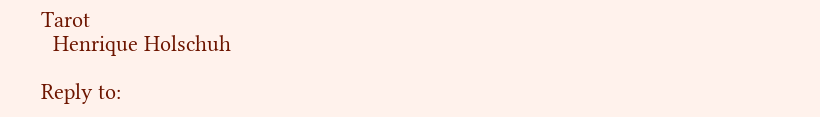Tarot
  Henrique Holschuh

Reply to: